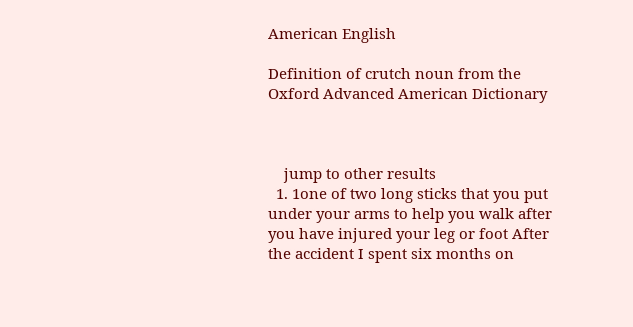American English

Definition of crutch noun from the Oxford Advanced American Dictionary



    jump to other results
  1. 1one of two long sticks that you put under your arms to help you walk after you have injured your leg or foot After the accident I spent six months on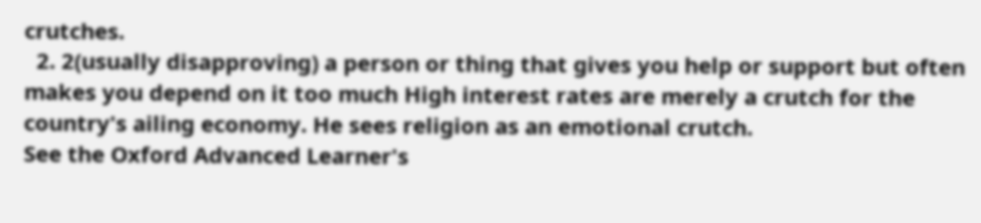crutches.
  2. 2(usually disapproving) a person or thing that gives you help or support but often makes you depend on it too much High interest rates are merely a crutch for the country's ailing economy. He sees religion as an emotional crutch.
See the Oxford Advanced Learner's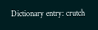Dictionary entry: crutch